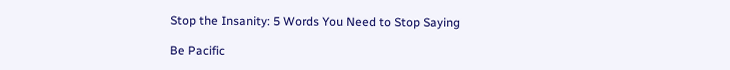Stop the Insanity: 5 Words You Need to Stop Saying

Be Pacific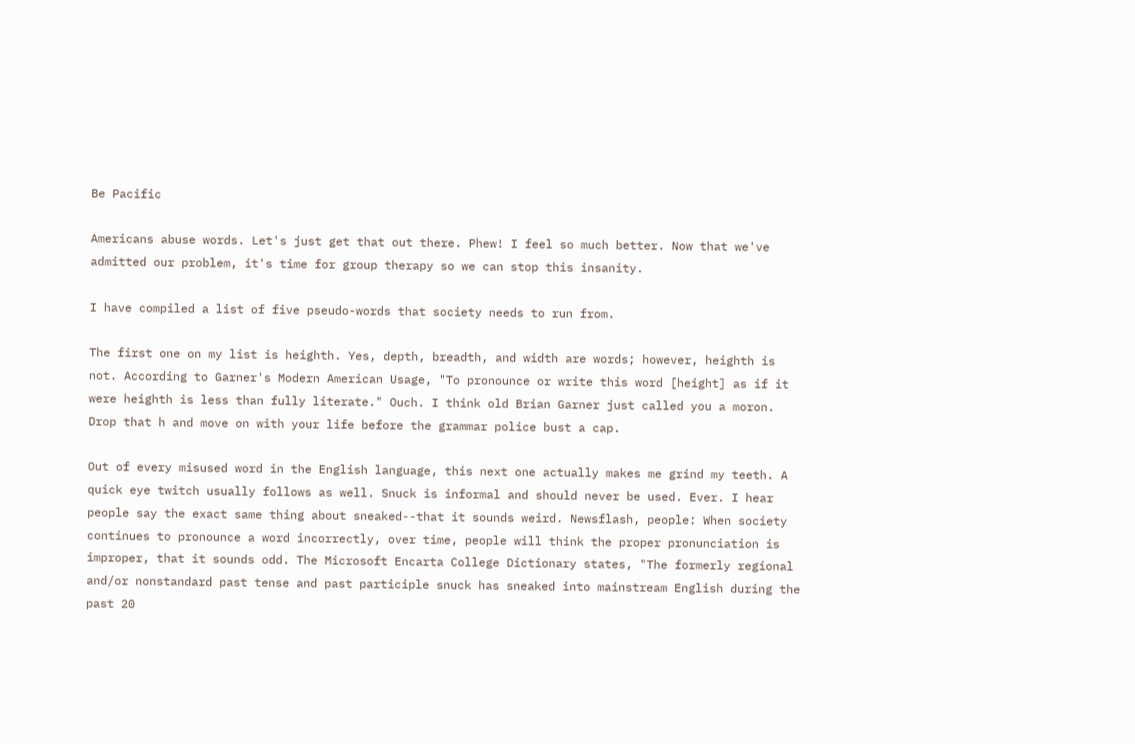Be Pacific

Americans abuse words. Let's just get that out there. Phew! I feel so much better. Now that we've admitted our problem, it's time for group therapy so we can stop this insanity.

I have compiled a list of five pseudo-words that society needs to run from.

The first one on my list is heighth. Yes, depth, breadth, and width are words; however, heighth is not. According to Garner's Modern American Usage, "To pronounce or write this word [height] as if it were heighth is less than fully literate." Ouch. I think old Brian Garner just called you a moron. Drop that h and move on with your life before the grammar police bust a cap.

Out of every misused word in the English language, this next one actually makes me grind my teeth. A quick eye twitch usually follows as well. Snuck is informal and should never be used. Ever. I hear people say the exact same thing about sneaked--that it sounds weird. Newsflash, people: When society continues to pronounce a word incorrectly, over time, people will think the proper pronunciation is improper, that it sounds odd. The Microsoft Encarta College Dictionary states, "The formerly regional and/or nonstandard past tense and past participle snuck has sneaked into mainstream English during the past 20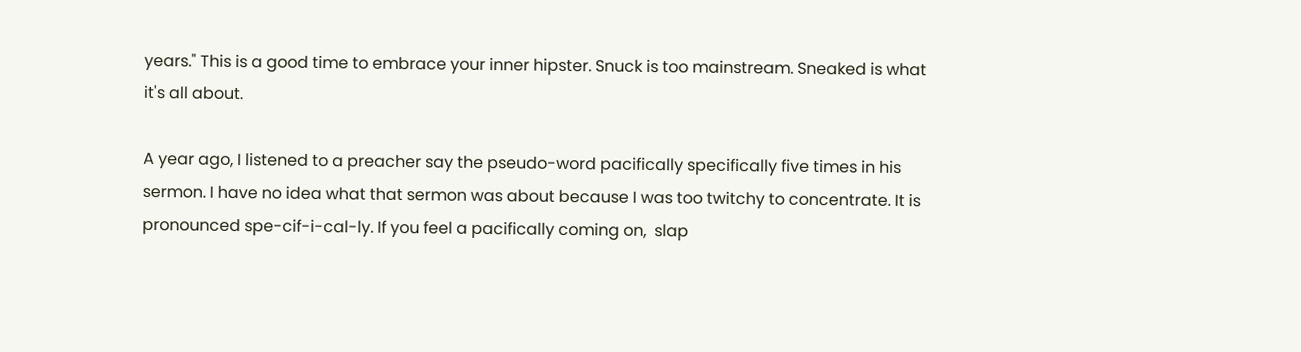years." This is a good time to embrace your inner hipster. Snuck is too mainstream. Sneaked is what it's all about.

A year ago, I listened to a preacher say the pseudo-word pacifically specifically five times in his sermon. I have no idea what that sermon was about because I was too twitchy to concentrate. It is pronounced spe-cif-i-cal-ly. If you feel a pacifically coming on,  slap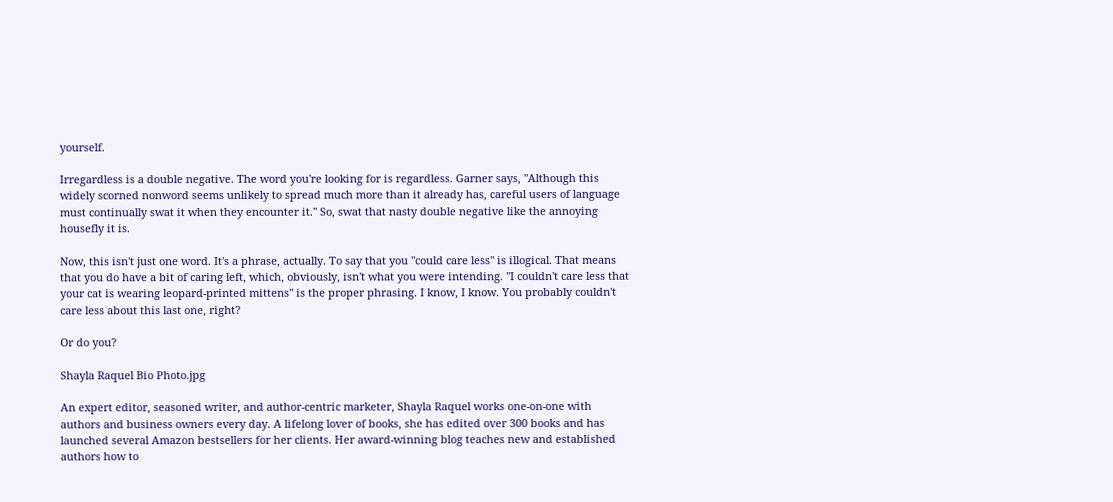yourself.

Irregardless is a double negative. The word you're looking for is regardless. Garner says, "Although this widely scorned nonword seems unlikely to spread much more than it already has, careful users of language must continually swat it when they encounter it." So, swat that nasty double negative like the annoying housefly it is.

Now, this isn't just one word. It's a phrase, actually. To say that you "could care less" is illogical. That means that you do have a bit of caring left, which, obviously, isn't what you were intending. "I couldn't care less that your cat is wearing leopard-printed mittens" is the proper phrasing. I know, I know. You probably couldn't care less about this last one, right?

Or do you?

Shayla Raquel Bio Photo.jpg

An expert editor, seasoned writer, and author-centric marketer, Shayla Raquel works one-on-one with authors and business owners every day. A lifelong lover of books, she has edited over 300 books and has launched several Amazon bestsellers for her clients. Her award-winning blog teaches new and established authors how to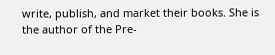write, publish, and market their books. She is the author of the Pre-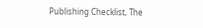Publishing Checklist, The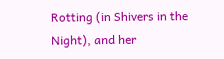Rotting (in Shivers in the Night), and her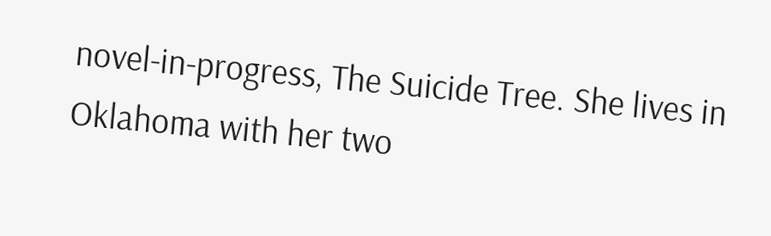novel-in-progress, The Suicide Tree. She lives in Oklahoma with her two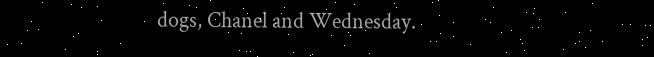dogs, Chanel and Wednesday.